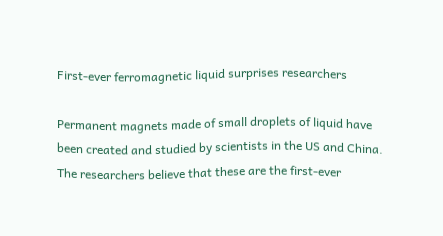First-ever ferromagnetic liquid surprises researchers

Permanent magnets made of small droplets of liquid have been created and studied by scientists in the US and China. The researchers believe that these are the first-ever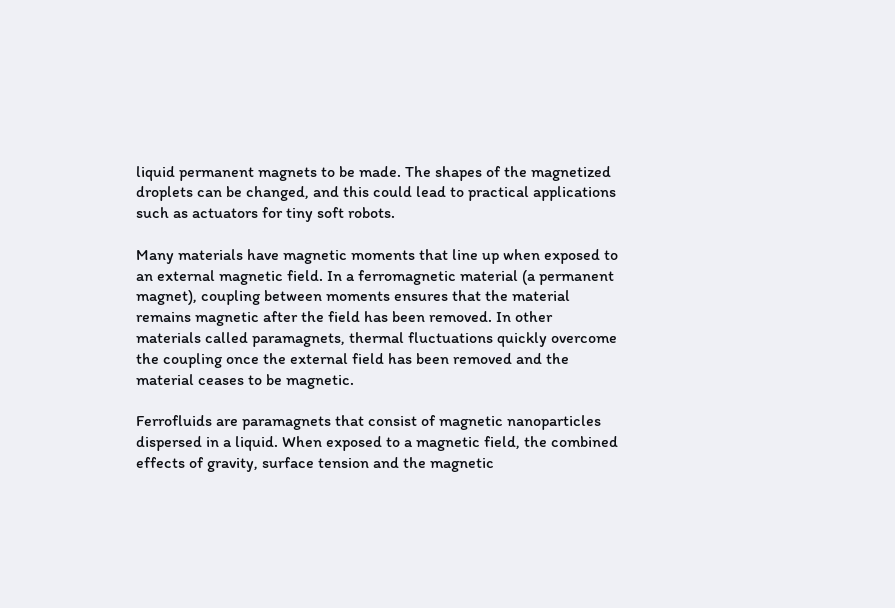liquid permanent magnets to be made. The shapes of the magnetized droplets can be changed, and this could lead to practical applications such as actuators for tiny soft robots.

Many materials have magnetic moments that line up when exposed to an external magnetic field. In a ferromagnetic material (a permanent magnet), coupling between moments ensures that the material remains magnetic after the field has been removed. In other materials called paramagnets, thermal fluctuations quickly overcome the coupling once the external field has been removed and the material ceases to be magnetic.

Ferrofluids are paramagnets that consist of magnetic nanoparticles dispersed in a liquid. When exposed to a magnetic field, the combined effects of gravity, surface tension and the magnetic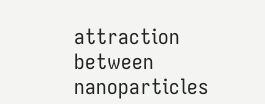attraction between nanoparticles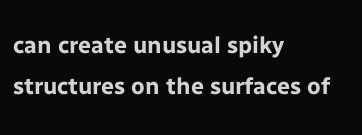can create unusual spiky structures on the surfaces of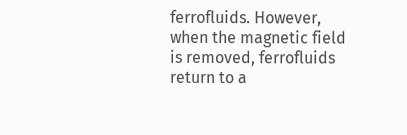ferrofluids. However, when the magnetic field is removed, ferrofluids return to a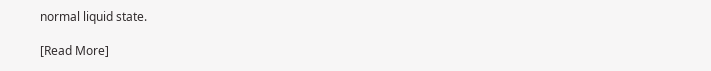normal liquid state.

[Read More]